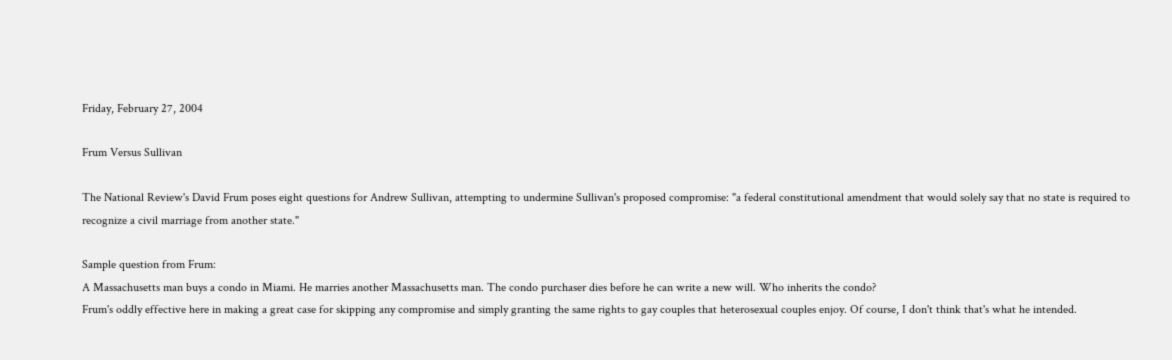Friday, February 27, 2004

Frum Versus Sullivan

The National Review's David Frum poses eight questions for Andrew Sullivan, attempting to undermine Sullivan's proposed compromise: "a federal constitutional amendment that would solely say that no state is required to recognize a civil marriage from another state."

Sample question from Frum:
A Massachusetts man buys a condo in Miami. He marries another Massachusetts man. The condo purchaser dies before he can write a new will. Who inherits the condo?
Frum's oddly effective here in making a great case for skipping any compromise and simply granting the same rights to gay couples that heterosexual couples enjoy. Of course, I don't think that's what he intended.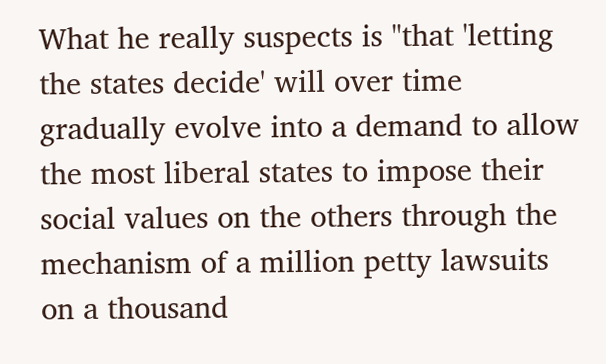What he really suspects is "that 'letting the states decide' will over time gradually evolve into a demand to allow the most liberal states to impose their social values on the others through the mechanism of a million petty lawsuits on a thousand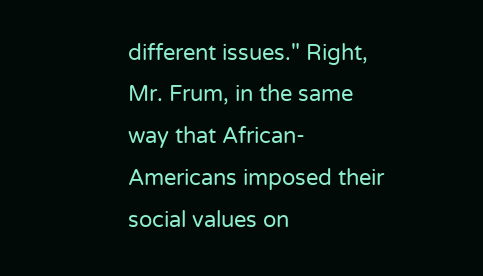different issues." Right, Mr. Frum, in the same way that African-Americans imposed their social values on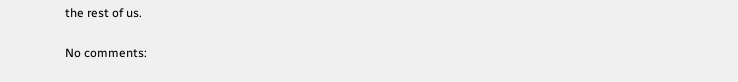the rest of us.

No comments: